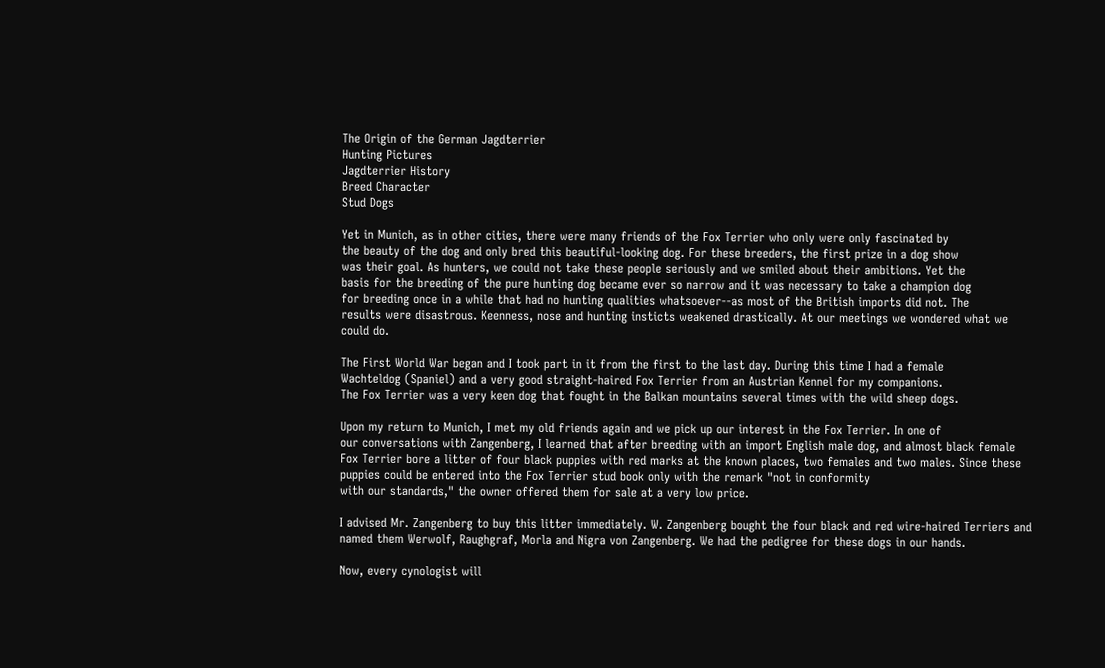The Origin of the German Jagdterrier
Hunting Pictures
Jagdterrier History
Breed Character
Stud Dogs

Yet in Munich, as in other cities, there were many friends of the Fox Terrier who only were only fascinated by
the beauty of the dog and only bred this beautiful-looking dog. For these breeders, the first prize in a dog show
was their goal. As hunters, we could not take these people seriously and we smiled about their ambitions. Yet the
basis for the breeding of the pure hunting dog became ever so narrow and it was necessary to take a champion dog
for breeding once in a while that had no hunting qualities whatsoever--as most of the British imports did not. The
results were disastrous. Keenness, nose and hunting insticts weakened drastically. At our meetings we wondered what we could do.

The First World War began and I took part in it from the first to the last day. During this time I had a female
Wachteldog (Spaniel) and a very good straight-haired Fox Terrier from an Austrian Kennel for my companions.
The Fox Terrier was a very keen dog that fought in the Balkan mountains several times with the wild sheep dogs.

Upon my return to Munich, I met my old friends again and we pick up our interest in the Fox Terrier. In one of
our conversations with Zangenberg, I learned that after breeding with an import English male dog, and almost black female Fox Terrier bore a litter of four black puppies with red marks at the known places, two females and two males. Since these puppies could be entered into the Fox Terrier stud book only with the remark "not in conformity
with our standards," the owner offered them for sale at a very low price.

I advised Mr. Zangenberg to buy this litter immediately. W. Zangenberg bought the four black and red wire-haired Terriers and named them Werwolf, Raughgraf, Morla and Nigra von Zangenberg. We had the pedigree for these dogs in our hands.

Now, every cynologist will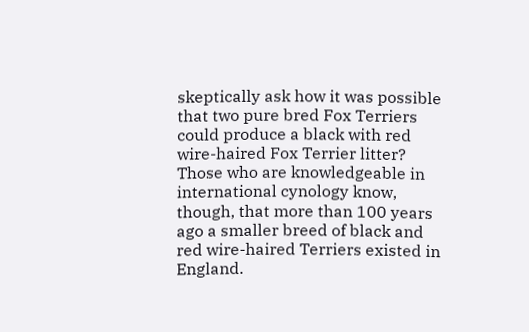skeptically ask how it was possible that two pure bred Fox Terriers could produce a black with red wire-haired Fox Terrier litter? Those who are knowledgeable in international cynology know, though, that more than 100 years ago a smaller breed of black and red wire-haired Terriers existed in England.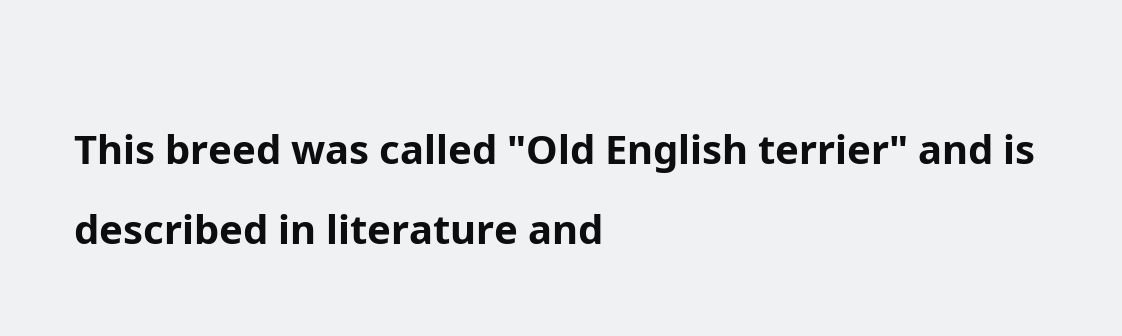This breed was called "Old English terrier" and is described in literature and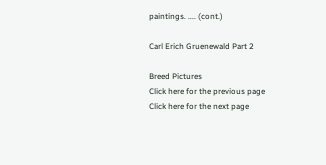paintings. .... (cont.)

Carl Erich Gruenewald Part 2

Breed Pictures
Click here for the previous page
Click here for the next page